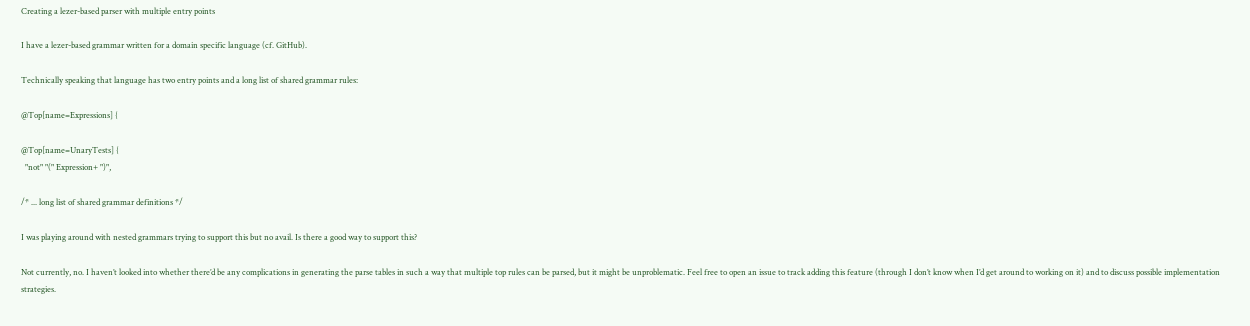Creating a lezer-based parser with multiple entry points

I have a lezer-based grammar written for a domain specific language (cf. GitHub).

Technically speaking that language has two entry points and a long list of shared grammar rules:

@Top[name=Expressions] {

@Top[name=UnaryTests] {
  "not" "(" Expression+ ")",

/* ... long list of shared grammar definitions */

I was playing around with nested grammars trying to support this but no avail. Is there a good way to support this?

Not currently, no. I haven’t looked into whether there’d be any complications in generating the parse tables in such a way that multiple top rules can be parsed, but it might be unproblematic. Feel free to open an issue to track adding this feature (through I don’t know when I’d get around to working on it) and to discuss possible implementation strategies.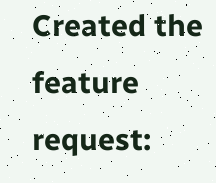Created the feature request: